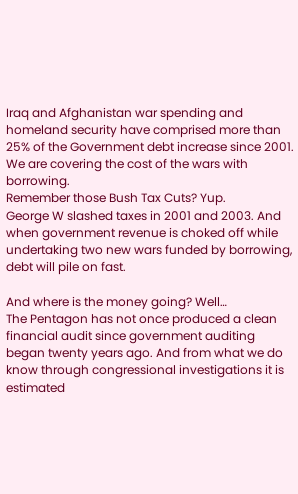Iraq and Afghanistan war spending and homeland security have comprised more than 25% of the Government debt increase since 2001.
We are covering the cost of the wars with borrowing.
Remember those Bush Tax Cuts? Yup.
George W slashed taxes in 2001 and 2003. And when government revenue is choked off while undertaking two new wars funded by borrowing, debt will pile on fast.

And where is the money going? Well…
The Pentagon has not once produced a clean financial audit since government auditing began twenty years ago. And from what we do know through congressional investigations it is estimated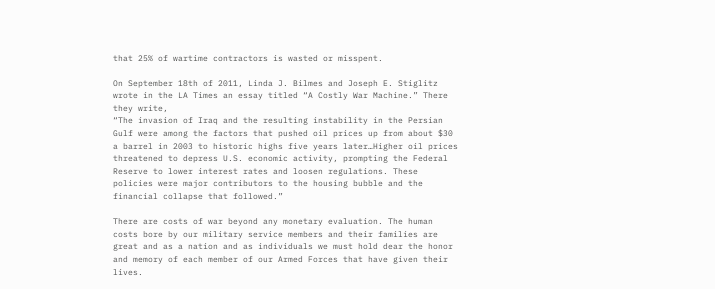that 25% of wartime contractors is wasted or misspent.

On September 18th of 2011, Linda J. Bilmes and Joseph E. Stiglitz wrote in the LA Times an essay titled “A Costly War Machine.” There they write,
“The invasion of Iraq and the resulting instability in the Persian Gulf were among the factors that pushed oil prices up from about $30 a barrel in 2003 to historic highs five years later…Higher oil prices threatened to depress U.S. economic activity, prompting the Federal Reserve to lower interest rates and loosen regulations. These policies were major contributors to the housing bubble and the financial collapse that followed.”

There are costs of war beyond any monetary evaluation. The human costs bore by our military service members and their families are great and as a nation and as individuals we must hold dear the honor and memory of each member of our Armed Forces that have given their lives.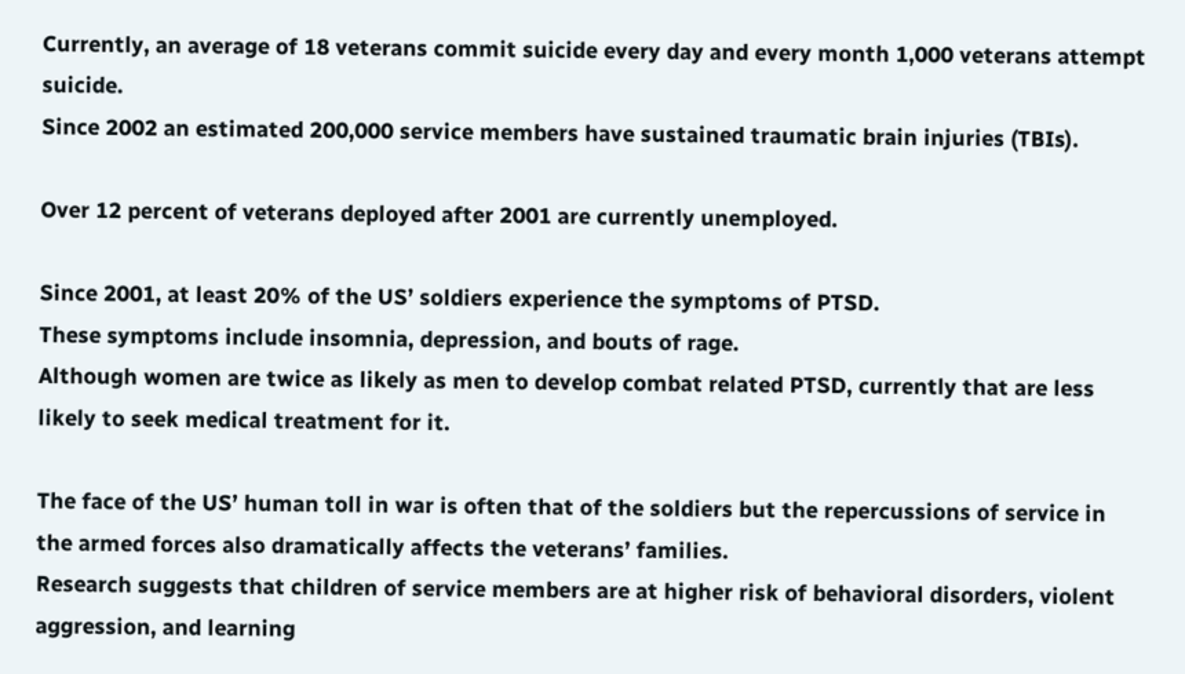Currently, an average of 18 veterans commit suicide every day and every month 1,000 veterans attempt suicide.
Since 2002 an estimated 200,000 service members have sustained traumatic brain injuries (TBIs).

Over 12 percent of veterans deployed after 2001 are currently unemployed.

Since 2001, at least 20% of the US’ soldiers experience the symptoms of PTSD.
These symptoms include insomnia, depression, and bouts of rage.
Although women are twice as likely as men to develop combat related PTSD, currently that are less likely to seek medical treatment for it.

The face of the US’ human toll in war is often that of the soldiers but the repercussions of service in the armed forces also dramatically affects the veterans’ families.
Research suggests that children of service members are at higher risk of behavioral disorders, violent aggression, and learning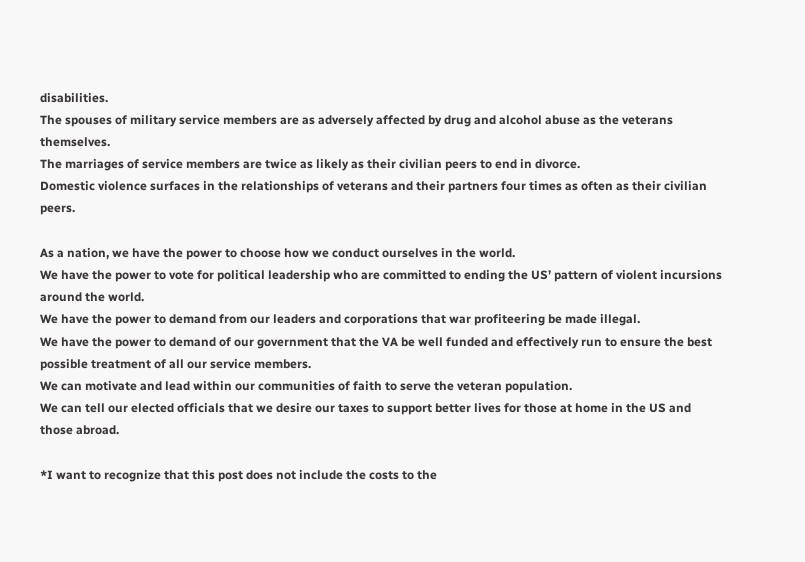disabilities.
The spouses of military service members are as adversely affected by drug and alcohol abuse as the veterans themselves.
The marriages of service members are twice as likely as their civilian peers to end in divorce.
Domestic violence surfaces in the relationships of veterans and their partners four times as often as their civilian peers.

As a nation, we have the power to choose how we conduct ourselves in the world.
We have the power to vote for political leadership who are committed to ending the US’ pattern of violent incursions around the world.
We have the power to demand from our leaders and corporations that war profiteering be made illegal.
We have the power to demand of our government that the VA be well funded and effectively run to ensure the best possible treatment of all our service members.
We can motivate and lead within our communities of faith to serve the veteran population.
We can tell our elected officials that we desire our taxes to support better lives for those at home in the US and those abroad.

*I want to recognize that this post does not include the costs to the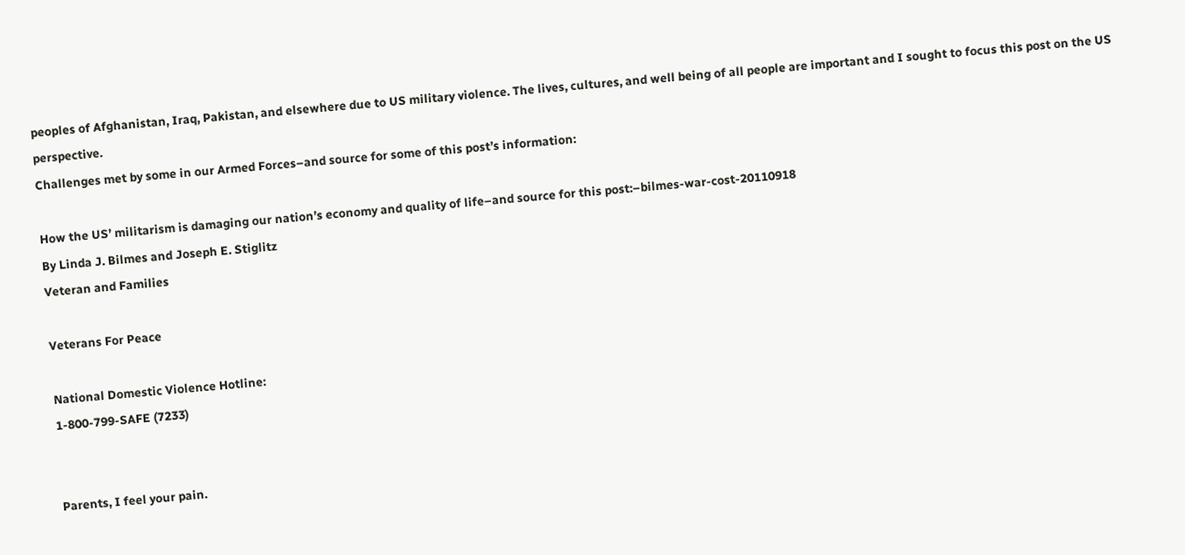peoples of Afghanistan, Iraq, Pakistan, and elsewhere due to US military violence. The lives, cultures, and well being of all people are important and I sought to focus this post on the US perspective.
Challenges met by some in our Armed Forces–and source for some of this post’s information:

How the US’ militarism is damaging our nation’s economy and quality of life–and source for this post:–bilmes-war-cost-20110918
By Linda J. Bilmes and Joseph E. Stiglitz
Veteran and Families

Veterans For Peace

National Domestic Violence Hotline:
1-800-799-SAFE (7233)


Parents, I feel your pain.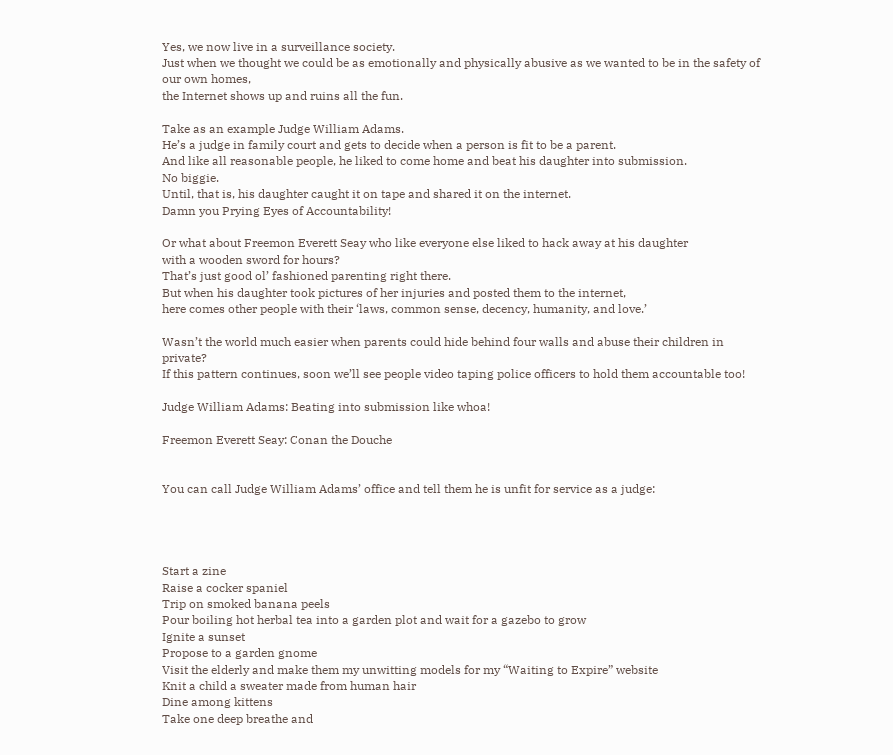Yes, we now live in a surveillance society.
Just when we thought we could be as emotionally and physically abusive as we wanted to be in the safety of our own homes,
the Internet shows up and ruins all the fun.

Take as an example Judge William Adams.
He’s a judge in family court and gets to decide when a person is fit to be a parent.
And like all reasonable people, he liked to come home and beat his daughter into submission.
No biggie.
Until, that is, his daughter caught it on tape and shared it on the internet.
Damn you Prying Eyes of Accountability!

Or what about Freemon Everett Seay who like everyone else liked to hack away at his daughter
with a wooden sword for hours?
That’s just good ol’ fashioned parenting right there.
But when his daughter took pictures of her injuries and posted them to the internet,
here comes other people with their ‘laws, common sense, decency, humanity, and love.’

Wasn’t the world much easier when parents could hide behind four walls and abuse their children in private?
If this pattern continues, soon we’ll see people video taping police officers to hold them accountable too!

Judge William Adams: Beating into submission like whoa!

Freemon Everett Seay: Conan the Douche


You can call Judge William Adams’ office and tell them he is unfit for service as a judge:




Start a zine
Raise a cocker spaniel
Trip on smoked banana peels
Pour boiling hot herbal tea into a garden plot and wait for a gazebo to grow
Ignite a sunset
Propose to a garden gnome
Visit the elderly and make them my unwitting models for my “Waiting to Expire” website
Knit a child a sweater made from human hair
Dine among kittens
Take one deep breathe and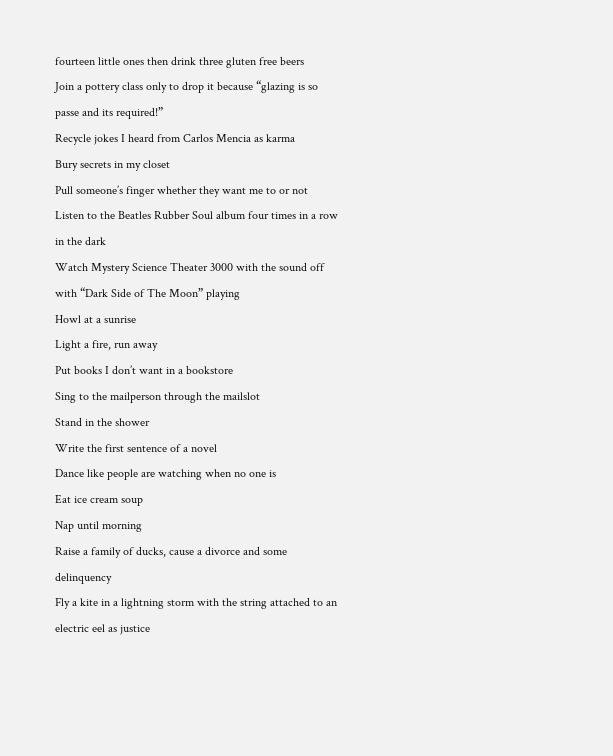fourteen little ones then drink three gluten free beers
Join a pottery class only to drop it because “glazing is so passe and its required!”
Recycle jokes I heard from Carlos Mencia as karma
Bury secrets in my closet
Pull someone’s finger whether they want me to or not
Listen to the Beatles Rubber Soul album four times in a row in the dark
Watch Mystery Science Theater 3000 with the sound off with “Dark Side of The Moon” playing
Howl at a sunrise
Light a fire, run away
Put books I don’t want in a bookstore
Sing to the mailperson through the mailslot
Stand in the shower
Write the first sentence of a novel
Dance like people are watching when no one is
Eat ice cream soup
Nap until morning
Raise a family of ducks, cause a divorce and some delinquency
Fly a kite in a lightning storm with the string attached to an electric eel as justice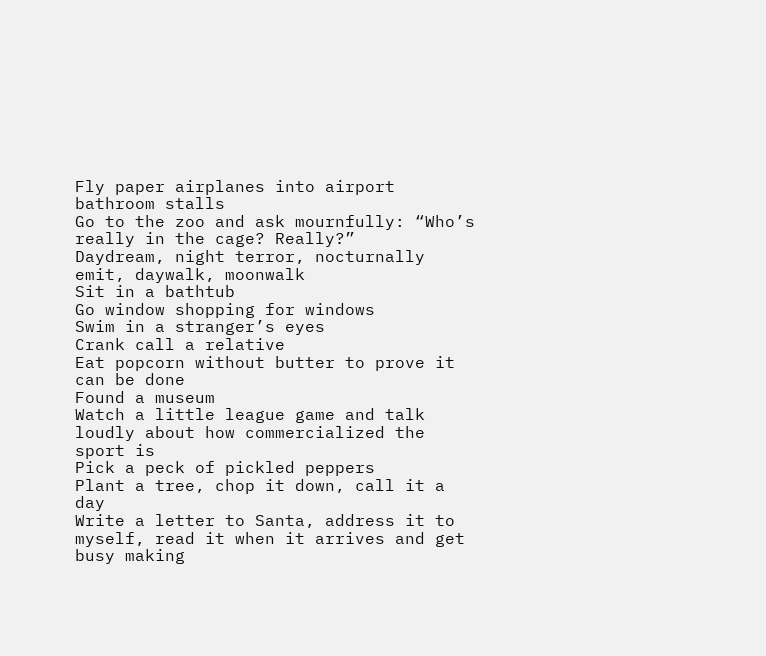Fly paper airplanes into airport bathroom stalls
Go to the zoo and ask mournfully: “Who’s really in the cage? Really?”
Daydream, night terror, nocturnally emit, daywalk, moonwalk
Sit in a bathtub
Go window shopping for windows
Swim in a stranger’s eyes
Crank call a relative
Eat popcorn without butter to prove it can be done
Found a museum
Watch a little league game and talk loudly about how commercialized the sport is
Pick a peck of pickled peppers
Plant a tree, chop it down, call it a day
Write a letter to Santa, address it to myself, read it when it arrives and get busy making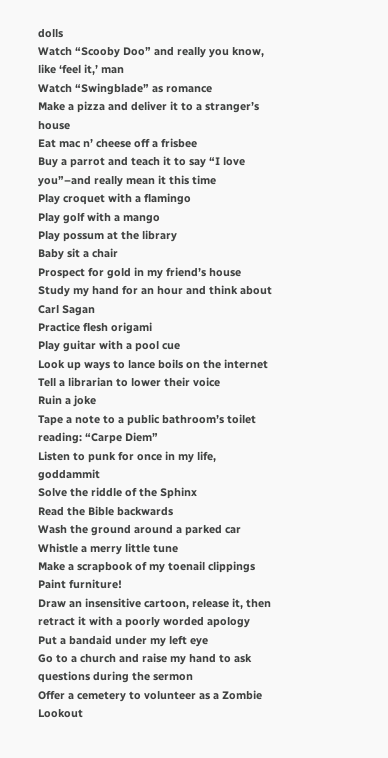dolls
Watch “Scooby Doo” and really you know, like ‘feel it,’ man
Watch “Swingblade” as romance
Make a pizza and deliver it to a stranger’s house
Eat mac n’ cheese off a frisbee
Buy a parrot and teach it to say “I love you”–and really mean it this time
Play croquet with a flamingo
Play golf with a mango
Play possum at the library
Baby sit a chair
Prospect for gold in my friend’s house
Study my hand for an hour and think about Carl Sagan
Practice flesh origami
Play guitar with a pool cue
Look up ways to lance boils on the internet
Tell a librarian to lower their voice
Ruin a joke
Tape a note to a public bathroom’s toilet reading: “Carpe Diem”
Listen to punk for once in my life, goddammit
Solve the riddle of the Sphinx
Read the Bible backwards
Wash the ground around a parked car
Whistle a merry little tune
Make a scrapbook of my toenail clippings
Paint furniture!
Draw an insensitive cartoon, release it, then retract it with a poorly worded apology
Put a bandaid under my left eye
Go to a church and raise my hand to ask questions during the sermon
Offer a cemetery to volunteer as a Zombie Lookout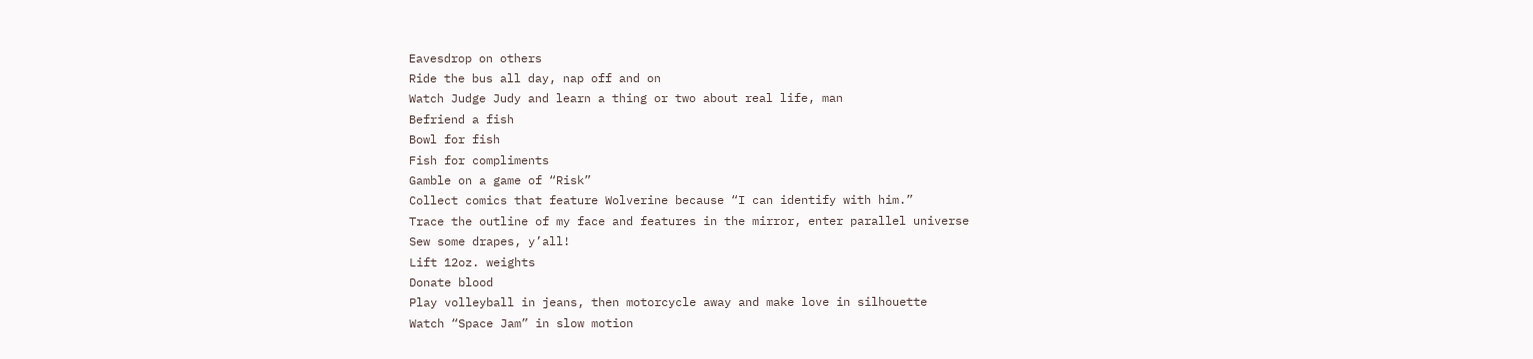Eavesdrop on others
Ride the bus all day, nap off and on
Watch Judge Judy and learn a thing or two about real life, man
Befriend a fish
Bowl for fish
Fish for compliments
Gamble on a game of “Risk”
Collect comics that feature Wolverine because “I can identify with him.”
Trace the outline of my face and features in the mirror, enter parallel universe
Sew some drapes, y’all!
Lift 12oz. weights
Donate blood
Play volleyball in jeans, then motorcycle away and make love in silhouette
Watch “Space Jam” in slow motion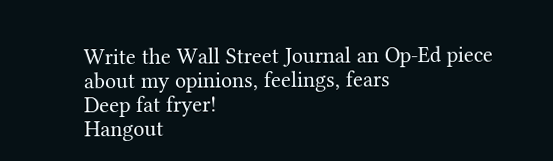Write the Wall Street Journal an Op-Ed piece about my opinions, feelings, fears
Deep fat fryer!
Hangout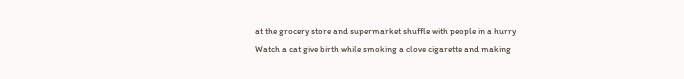at the grocery store and supermarket shuffle with people in a hurry
Watch a cat give birth while smoking a clove cigarette and making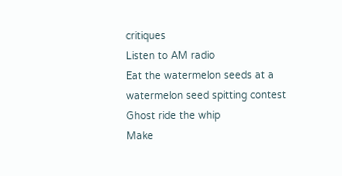critiques
Listen to AM radio
Eat the watermelon seeds at a watermelon seed spitting contest
Ghost ride the whip
Make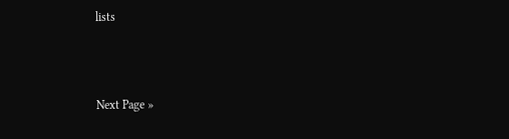lists



Next Page »